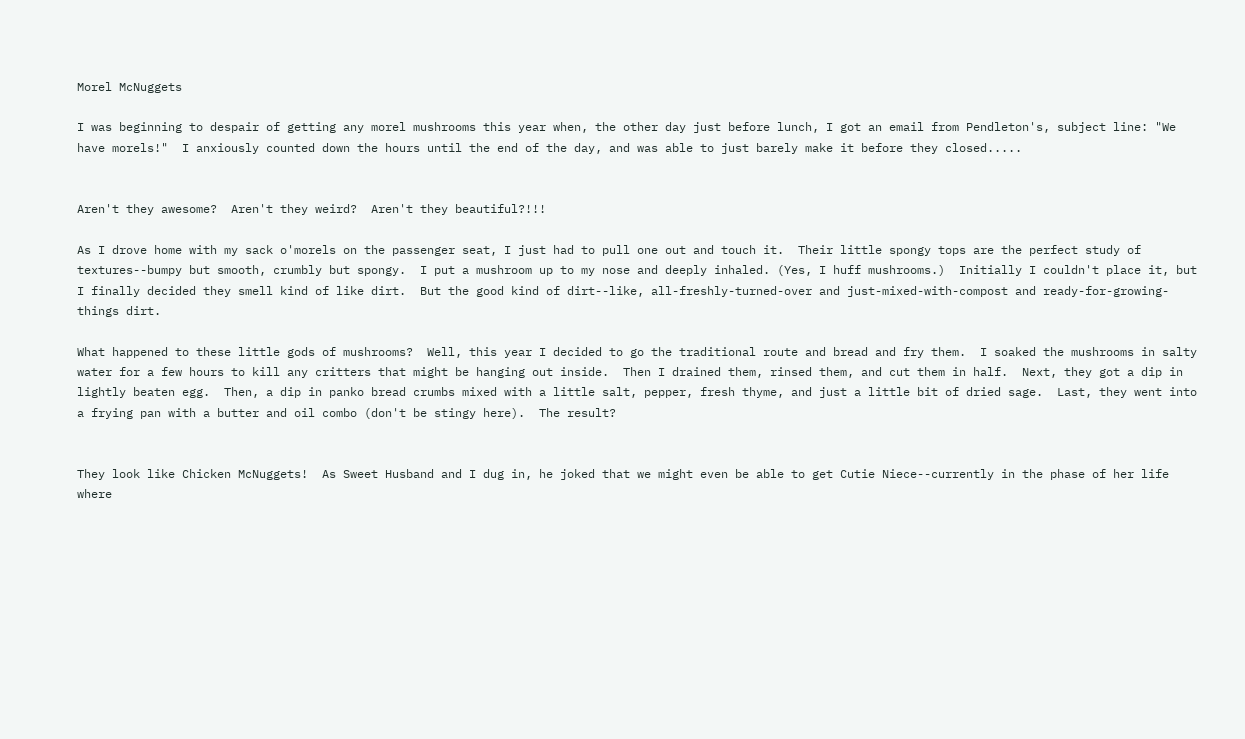Morel McNuggets

I was beginning to despair of getting any morel mushrooms this year when, the other day just before lunch, I got an email from Pendleton's, subject line: "We have morels!"  I anxiously counted down the hours until the end of the day, and was able to just barely make it before they closed.....


Aren't they awesome?  Aren't they weird?  Aren't they beautiful?!!!

As I drove home with my sack o'morels on the passenger seat, I just had to pull one out and touch it.  Their little spongy tops are the perfect study of textures--bumpy but smooth, crumbly but spongy.  I put a mushroom up to my nose and deeply inhaled. (Yes, I huff mushrooms.)  Initially I couldn't place it, but I finally decided they smell kind of like dirt.  But the good kind of dirt--like, all-freshly-turned-over and just-mixed-with-compost and ready-for-growing-things dirt.

What happened to these little gods of mushrooms?  Well, this year I decided to go the traditional route and bread and fry them.  I soaked the mushrooms in salty water for a few hours to kill any critters that might be hanging out inside.  Then I drained them, rinsed them, and cut them in half.  Next, they got a dip in lightly beaten egg.  Then, a dip in panko bread crumbs mixed with a little salt, pepper, fresh thyme, and just a little bit of dried sage.  Last, they went into a frying pan with a butter and oil combo (don't be stingy here).  The result?


They look like Chicken McNuggets!  As Sweet Husband and I dug in, he joked that we might even be able to get Cutie Niece--currently in the phase of her life where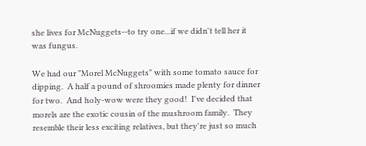she lives for McNuggets--to try one...if we didn't tell her it was fungus.

We had our "Morel McNuggets" with some tomato sauce for dipping.  A half a pound of shroomies made plenty for dinner for two.  And holy-wow were they good!  I've decided that morels are the exotic cousin of the mushroom family.  They resemble their less exciting relatives, but they're just so much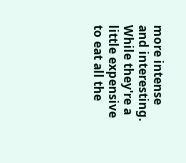more intense and interesting.  While they're a little expensive to eat all the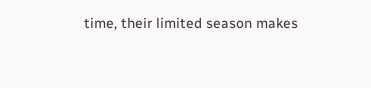time, their limited season makes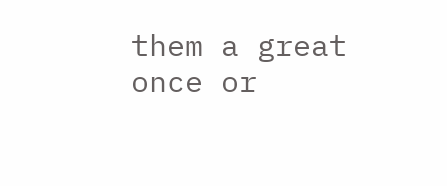them a great once or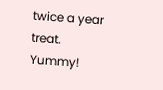twice a year treat.  Yummy!